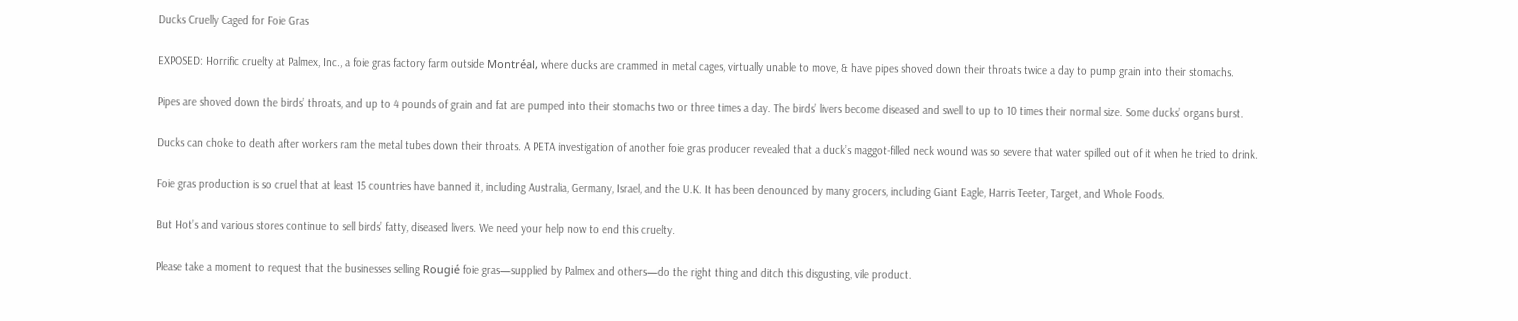Ducks Cruelly Caged for Foie Gras

EXPOSED: Horrific cruelty at Palmex, Inc., a foie gras factory farm outside Montréal, where ducks are crammed in metal cages, virtually unable to move, & have pipes shoved down their throats twice a day to pump grain into their stomachs.

Pipes are shoved down the birds’ throats, and up to 4 pounds of grain and fat are pumped into their stomachs two or three times a day. The birds’ livers become diseased and swell to up to 10 times their normal size. Some ducks’ organs burst.

Ducks can choke to death after workers ram the metal tubes down their throats. A PETA investigation of another foie gras producer revealed that a duck’s maggot-filled neck wound was so severe that water spilled out of it when he tried to drink.

Foie gras production is so cruel that at least 15 countries have banned it, including Australia, Germany, Israel, and the U.K. It has been denounced by many grocers, including Giant Eagle, Harris Teeter, Target, and Whole Foods.

But Hot’s and various stores continue to sell birds’ fatty, diseased livers. We need your help now to end this cruelty.

Please take a moment to request that the businesses selling Rougié foie gras—supplied by Palmex and others—do the right thing and ditch this disgusting, vile product.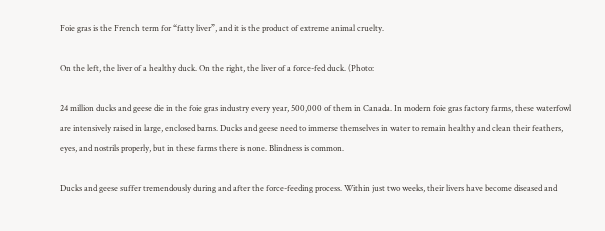Foie gras is the French term for “fatty liver”, and it is the product of extreme animal cruelty.

On the left, the liver of a healthy duck. On the right, the liver of a force-fed duck. (Photo:

24 million ducks and geese die in the foie gras industry every year, 500,000 of them in Canada. In modern foie gras factory farms, these waterfowl are intensively raised in large, enclosed barns. Ducks and geese need to immerse themselves in water to remain healthy and clean their feathers, eyes, and nostrils properly, but in these farms there is none. Blindness is common.

Ducks and geese suffer tremendously during and after the force-feeding process. Within just two weeks, their livers have become diseased and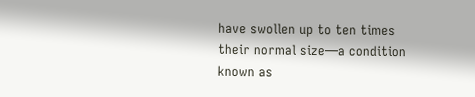have swollen up to ten times their normal size—a condition known as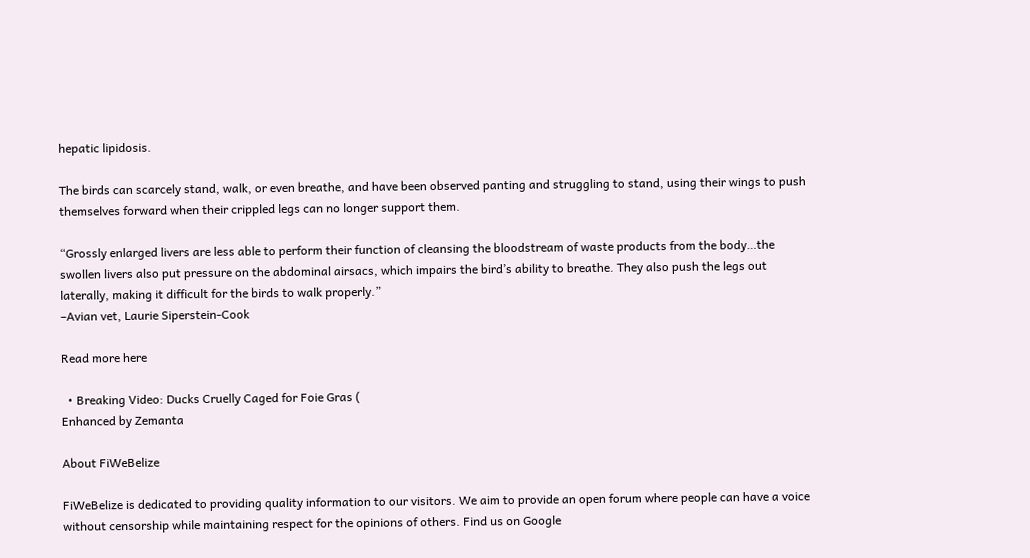hepatic lipidosis.

The birds can scarcely stand, walk, or even breathe, and have been observed panting and struggling to stand, using their wings to push themselves forward when their crippled legs can no longer support them.

“Grossly enlarged livers are less able to perform their function of cleansing the bloodstream of waste products from the body…the swollen livers also put pressure on the abdominal airsacs, which impairs the bird’s ability to breathe. They also push the legs out laterally, making it difficult for the birds to walk properly.”
–Avian vet, Laurie Siperstein-Cook

Read more here

  • Breaking Video: Ducks Cruelly Caged for Foie Gras (
Enhanced by Zemanta

About FiWeBelize

FiWeBelize is dedicated to providing quality information to our visitors. We aim to provide an open forum where people can have a voice without censorship while maintaining respect for the opinions of others. Find us on Google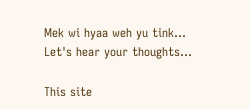Mek wi hyaa weh yu tink... Let's hear your thoughts...

This site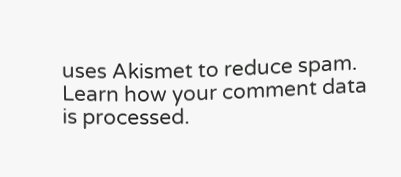uses Akismet to reduce spam. Learn how your comment data is processed.